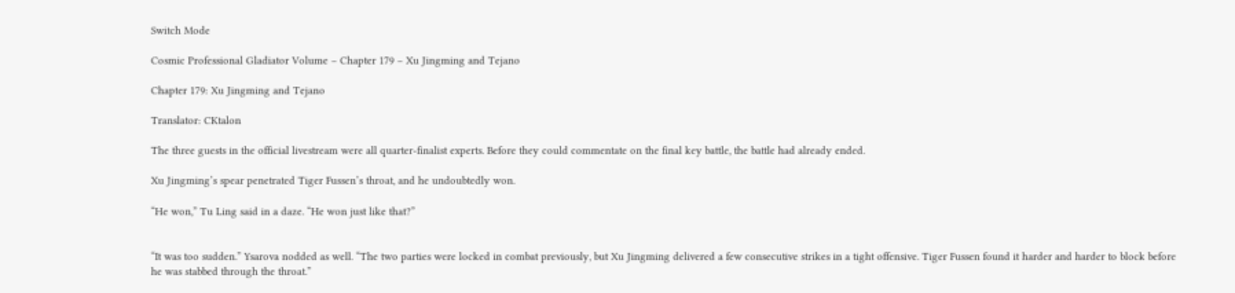Switch Mode

Cosmic Professional Gladiator Volume – Chapter 179 – Xu Jingming and Tejano

Chapter 179: Xu Jingming and Tejano

Translator: CKtalon

The three guests in the official livestream were all quarter-finalist experts. Before they could commentate on the final key battle, the battle had already ended.

Xu Jingming’s spear penetrated Tiger Fussen’s throat, and he undoubtedly won.

“He won,” Tu Ling said in a daze. “He won just like that?”


“It was too sudden.” Ysarova nodded as well. “The two parties were locked in combat previously, but Xu Jingming delivered a few consecutive strikes in a tight offensive. Tiger Fussen found it harder and harder to block before he was stabbed through the throat.”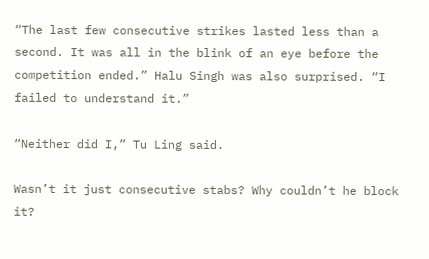“The last few consecutive strikes lasted less than a second. It was all in the blink of an eye before the competition ended.” Halu Singh was also surprised. “I failed to understand it.”

“Neither did I,” Tu Ling said.

Wasn’t it just consecutive stabs? Why couldn’t he block it?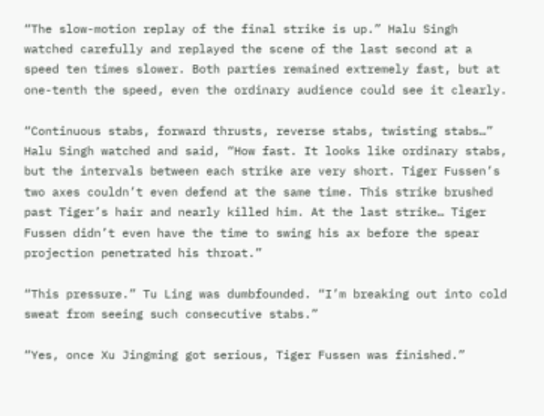“The slow-motion replay of the final strike is up.” Halu Singh watched carefully and replayed the scene of the last second at a speed ten times slower. Both parties remained extremely fast, but at one-tenth the speed, even the ordinary audience could see it clearly.

“Continuous stabs, forward thrusts, reverse stabs, twisting stabs…” Halu Singh watched and said, “How fast. It looks like ordinary stabs, but the intervals between each strike are very short. Tiger Fussen’s two axes couldn’t even defend at the same time. This strike brushed past Tiger’s hair and nearly killed him. At the last strike… Tiger Fussen didn’t even have the time to swing his ax before the spear projection penetrated his throat.”

“This pressure.” Tu Ling was dumbfounded. “I’m breaking out into cold sweat from seeing such consecutive stabs.”

“Yes, once Xu Jingming got serious, Tiger Fussen was finished.”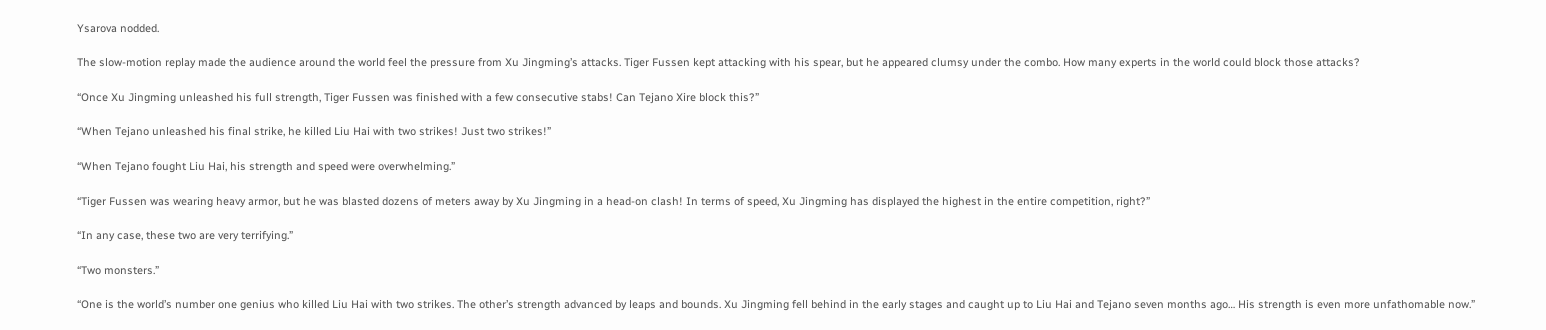Ysarova nodded.

The slow-motion replay made the audience around the world feel the pressure from Xu Jingming’s attacks. Tiger Fussen kept attacking with his spear, but he appeared clumsy under the combo. How many experts in the world could block those attacks?

“Once Xu Jingming unleashed his full strength, Tiger Fussen was finished with a few consecutive stabs! Can Tejano Xire block this?”

“When Tejano unleashed his final strike, he killed Liu Hai with two strikes! Just two strikes!”

“When Tejano fought Liu Hai, his strength and speed were overwhelming.”

“Tiger Fussen was wearing heavy armor, but he was blasted dozens of meters away by Xu Jingming in a head-on clash! In terms of speed, Xu Jingming has displayed the highest in the entire competition, right?”

“In any case, these two are very terrifying.”

“Two monsters.”

“One is the world’s number one genius who killed Liu Hai with two strikes. The other’s strength advanced by leaps and bounds. Xu Jingming fell behind in the early stages and caught up to Liu Hai and Tejano seven months ago… His strength is even more unfathomable now.”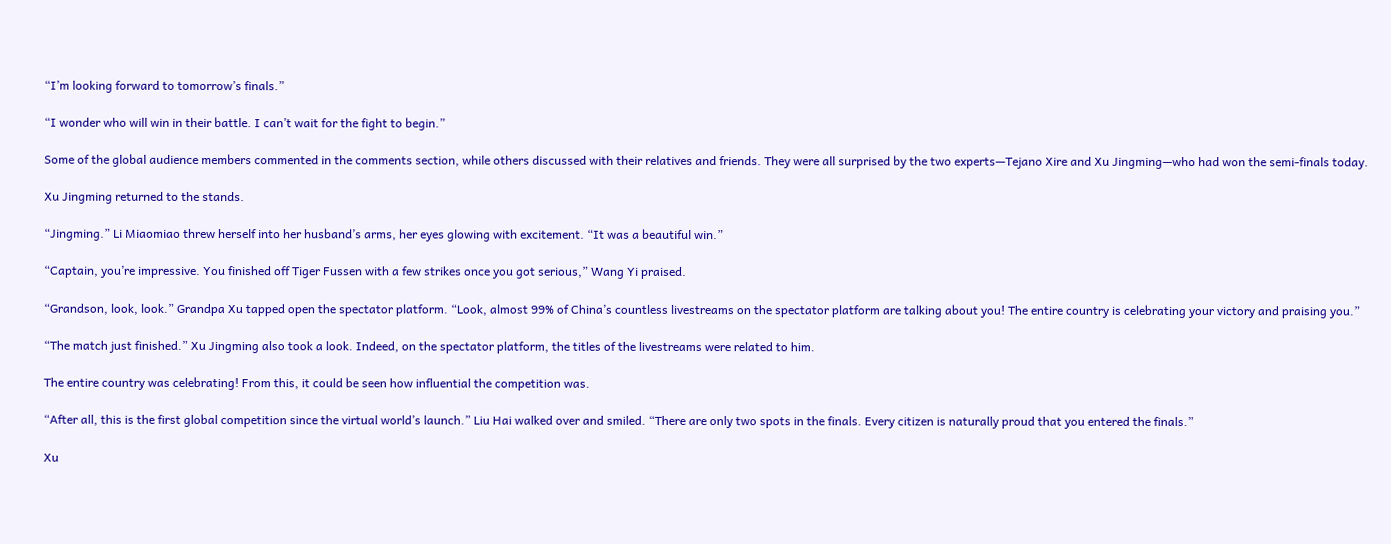“I’m looking forward to tomorrow’s finals.”

“I wonder who will win in their battle. I can’t wait for the fight to begin.”

Some of the global audience members commented in the comments section, while others discussed with their relatives and friends. They were all surprised by the two experts—Tejano Xire and Xu Jingming—who had won the semi-finals today.

Xu Jingming returned to the stands.

“Jingming.” Li Miaomiao threw herself into her husband’s arms, her eyes glowing with excitement. “It was a beautiful win.”

“Captain, you’re impressive. You finished off Tiger Fussen with a few strikes once you got serious,” Wang Yi praised.

“Grandson, look, look.” Grandpa Xu tapped open the spectator platform. “Look, almost 99% of China’s countless livestreams on the spectator platform are talking about you! The entire country is celebrating your victory and praising you.”

“The match just finished.” Xu Jingming also took a look. Indeed, on the spectator platform, the titles of the livestreams were related to him.

The entire country was celebrating! From this, it could be seen how influential the competition was.

“After all, this is the first global competition since the virtual world’s launch.” Liu Hai walked over and smiled. “There are only two spots in the finals. Every citizen is naturally proud that you entered the finals.”

Xu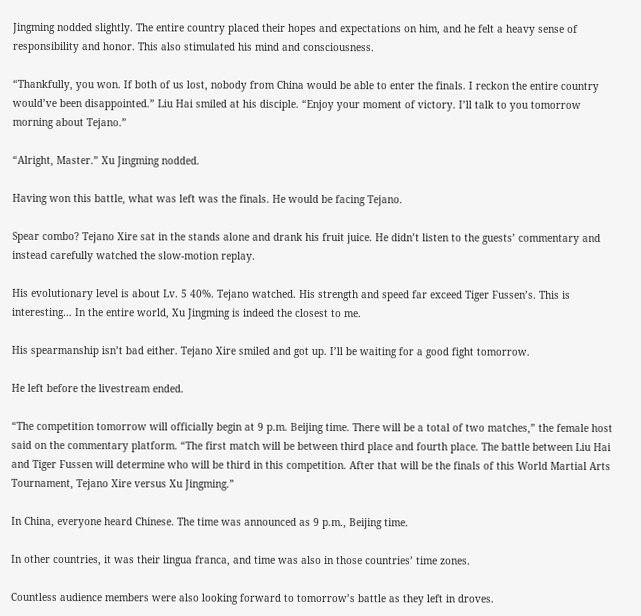Jingming nodded slightly. The entire country placed their hopes and expectations on him, and he felt a heavy sense of responsibility and honor. This also stimulated his mind and consciousness.

“Thankfully, you won. If both of us lost, nobody from China would be able to enter the finals. I reckon the entire country would’ve been disappointed.” Liu Hai smiled at his disciple. “Enjoy your moment of victory. I’ll talk to you tomorrow morning about Tejano.”

“Alright, Master.” Xu Jingming nodded.

Having won this battle, what was left was the finals. He would be facing Tejano.

Spear combo? Tejano Xire sat in the stands alone and drank his fruit juice. He didn’t listen to the guests’ commentary and instead carefully watched the slow-motion replay.

His evolutionary level is about Lv. 5 40%. Tejano watched. His strength and speed far exceed Tiger Fussen’s. This is interesting… In the entire world, Xu Jingming is indeed the closest to me.

His spearmanship isn’t bad either. Tejano Xire smiled and got up. I’ll be waiting for a good fight tomorrow.

He left before the livestream ended.

“The competition tomorrow will officially begin at 9 p.m. Beijing time. There will be a total of two matches,” the female host said on the commentary platform. “The first match will be between third place and fourth place. The battle between Liu Hai and Tiger Fussen will determine who will be third in this competition. After that will be the finals of this World Martial Arts Tournament, Tejano Xire versus Xu Jingming.”

In China, everyone heard Chinese. The time was announced as 9 p.m., Beijing time.

In other countries, it was their lingua franca, and time was also in those countries’ time zones.

Countless audience members were also looking forward to tomorrow’s battle as they left in droves.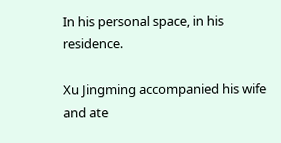In his personal space, in his residence.

Xu Jingming accompanied his wife and ate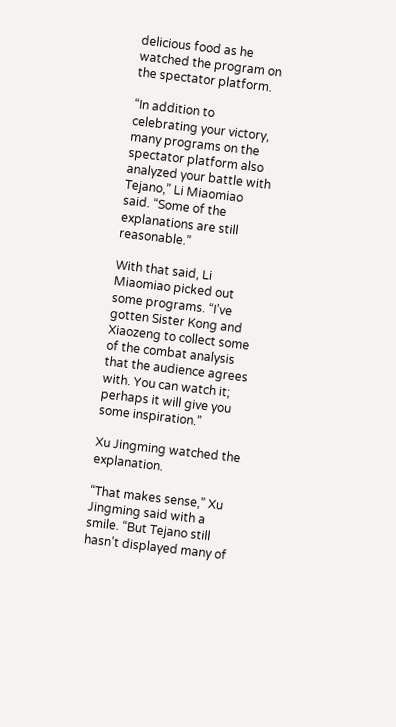delicious food as he watched the program on the spectator platform.

“In addition to celebrating your victory, many programs on the spectator platform also analyzed your battle with Tejano,” Li Miaomiao said. “Some of the explanations are still reasonable.”

With that said, Li Miaomiao picked out some programs. “I’ve gotten Sister Kong and Xiaozeng to collect some of the combat analysis that the audience agrees with. You can watch it; perhaps it will give you some inspiration.”

Xu Jingming watched the explanation.

“That makes sense,” Xu Jingming said with a smile. “But Tejano still hasn’t displayed many of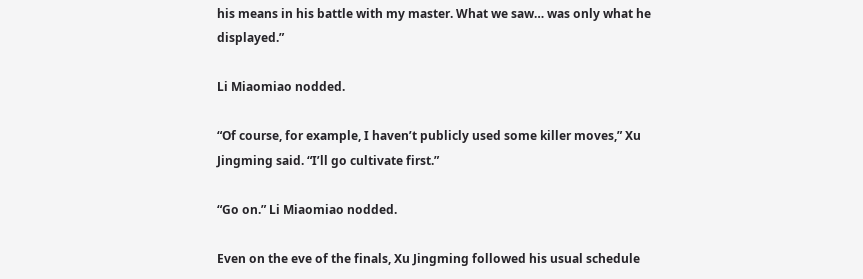his means in his battle with my master. What we saw… was only what he displayed.”

Li Miaomiao nodded.

“Of course, for example, I haven’t publicly used some killer moves,” Xu Jingming said. “I’ll go cultivate first.”

“Go on.” Li Miaomiao nodded.

Even on the eve of the finals, Xu Jingming followed his usual schedule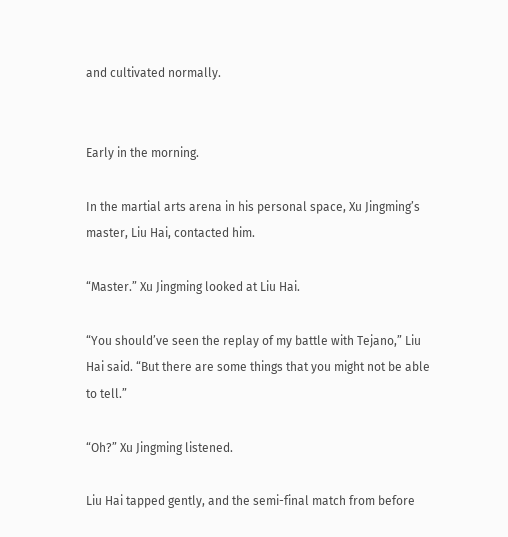and cultivated normally.


Early in the morning.

In the martial arts arena in his personal space, Xu Jingming’s master, Liu Hai, contacted him.

“Master.” Xu Jingming looked at Liu Hai.

“You should’ve seen the replay of my battle with Tejano,” Liu Hai said. “But there are some things that you might not be able to tell.”

“Oh?” Xu Jingming listened.

Liu Hai tapped gently, and the semi-final match from before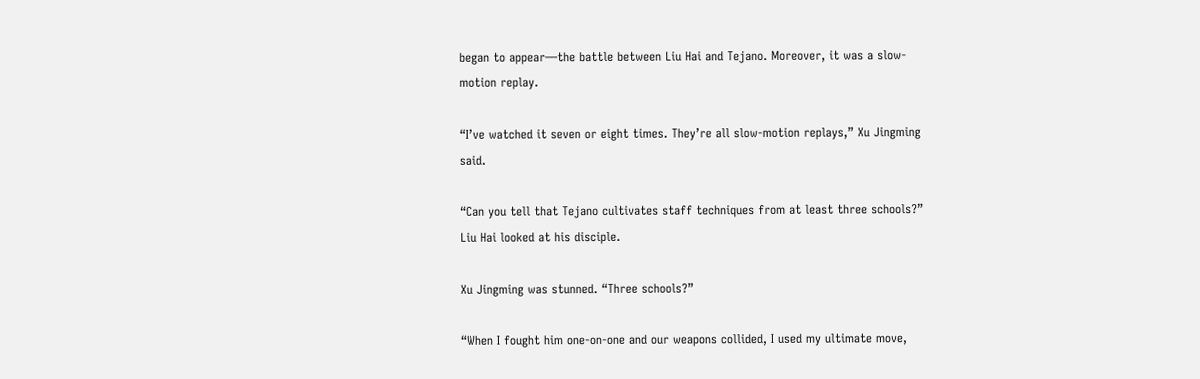began to appear—the battle between Liu Hai and Tejano. Moreover, it was a slow-motion replay.

“I’ve watched it seven or eight times. They’re all slow-motion replays,” Xu Jingming said.

“Can you tell that Tejano cultivates staff techniques from at least three schools?” Liu Hai looked at his disciple.

Xu Jingming was stunned. “Three schools?”

“When I fought him one-on-one and our weapons collided, I used my ultimate move,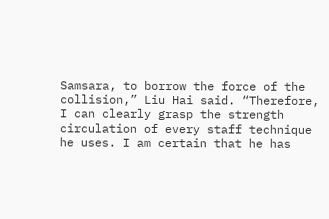Samsara, to borrow the force of the collision,” Liu Hai said. “Therefore, I can clearly grasp the strength circulation of every staff technique he uses. I am certain that he has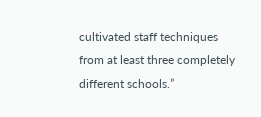cultivated staff techniques from at least three completely different schools.”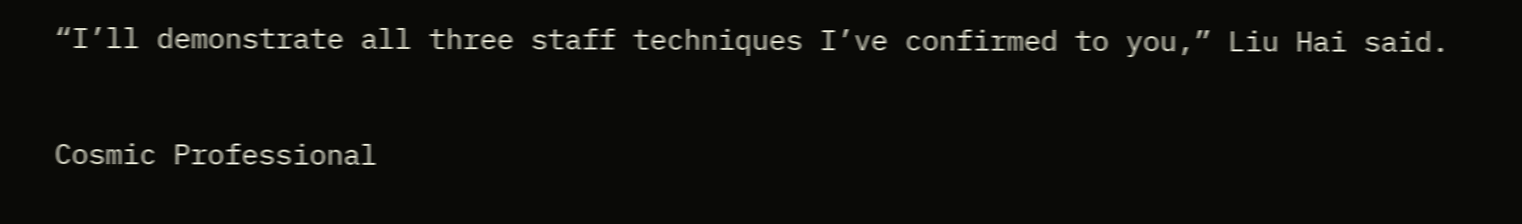“I’ll demonstrate all three staff techniques I’ve confirmed to you,” Liu Hai said.

Cosmic Professional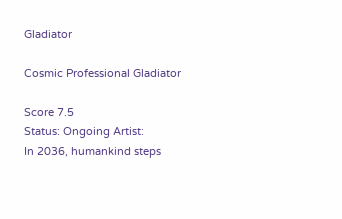Gladiator

Cosmic Professional Gladiator

Score 7.5
Status: Ongoing Artist:
In 2036, humankind steps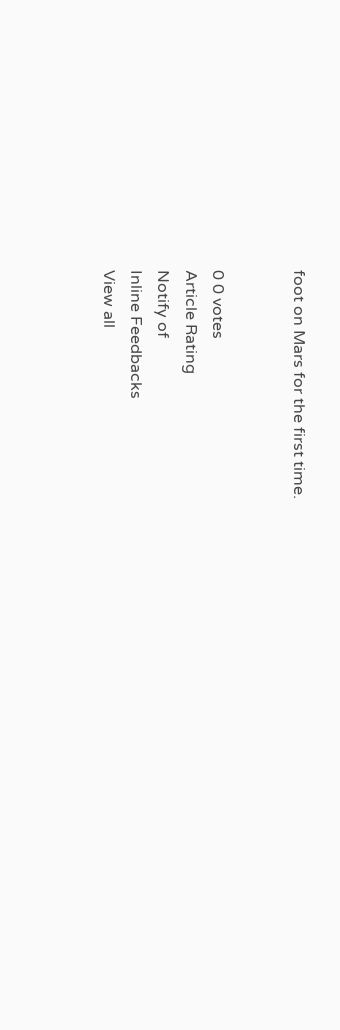foot on Mars for the first time.


0 0 votes
Article Rating
Notify of
Inline Feedbacks
View all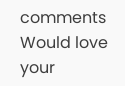comments
Would love your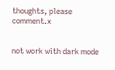thoughts, please comment.x


not work with dark mode